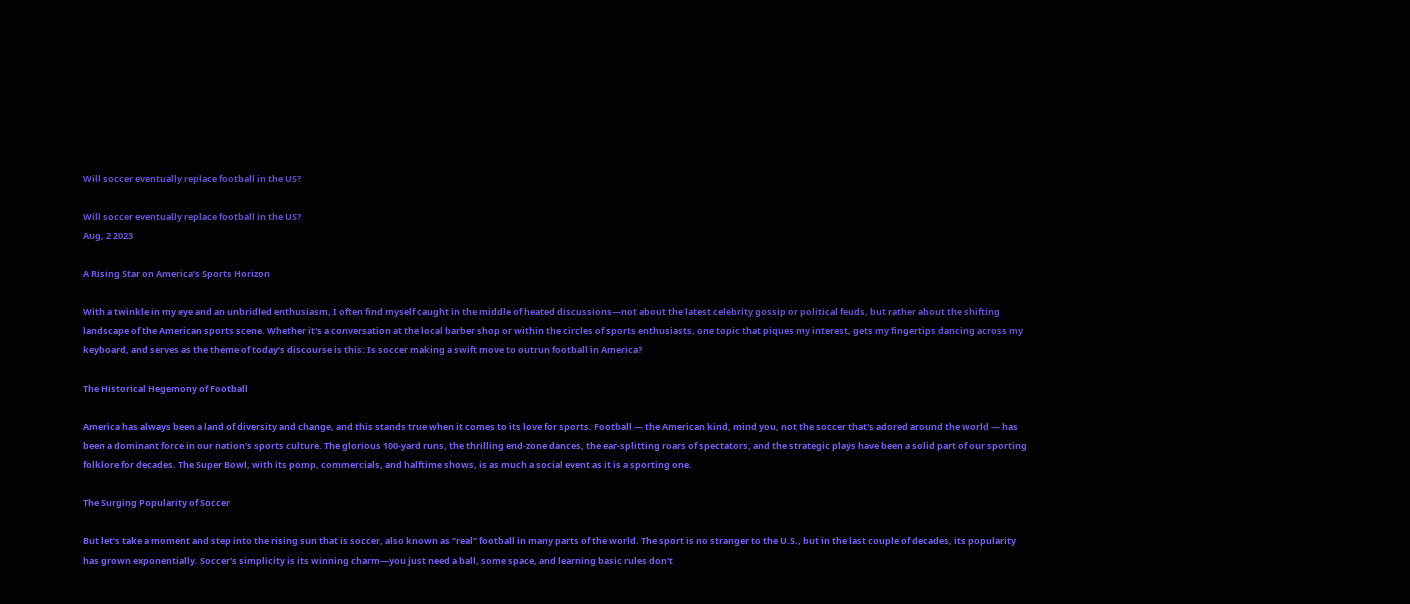Will soccer eventually replace football in the US?

Will soccer eventually replace football in the US?
Aug, 2 2023

A Rising Star on America’s Sports Horizon

With a twinkle in my eye and an unbridled enthusiasm, I often find myself caught in the middle of heated discussions—not about the latest celebrity gossip or political feuds, but rather about the shifting landscape of the American sports scene. Whether it's a conversation at the local barber shop or within the circles of sports enthusiasts, one topic that piques my interest, gets my fingertips dancing across my keyboard, and serves as the theme of today’s discourse is this: Is soccer making a swift move to outrun football in America?

The Historical Hegemony of Football

America has always been a land of diversity and change, and this stands true when it comes to its love for sports. Football — the American kind, mind you, not the soccer that's adored around the world — has been a dominant force in our nation's sports culture. The glorious 100-yard runs, the thrilling end-zone dances, the ear-splitting roars of spectators, and the strategic plays have been a solid part of our sporting folklore for decades. The Super Bowl, with its pomp, commercials, and halftime shows, is as much a social event as it is a sporting one.

The Surging Popularity of Soccer

But let’s take a moment and step into the rising sun that is soccer, also known as “real” football in many parts of the world. The sport is no stranger to the U.S., but in the last couple of decades, its popularity has grown exponentially. Soccer's simplicity is its winning charm—you just need a ball, some space, and learning basic rules don't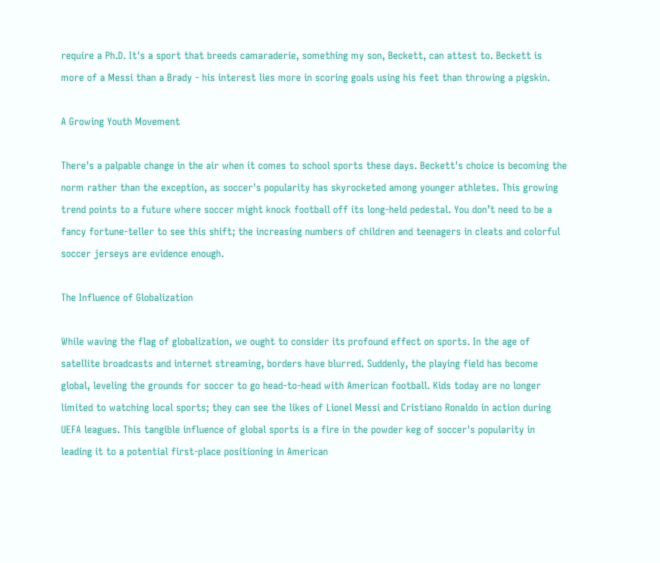require a Ph.D. It's a sport that breeds camaraderie, something my son, Beckett, can attest to. Beckett is more of a Messi than a Brady - his interest lies more in scoring goals using his feet than throwing a pigskin.

A Growing Youth Movement

There's a palpable change in the air when it comes to school sports these days. Beckett's choice is becoming the norm rather than the exception, as soccer's popularity has skyrocketed among younger athletes. This growing trend points to a future where soccer might knock football off its long-held pedestal. You don’t need to be a fancy fortune-teller to see this shift; the increasing numbers of children and teenagers in cleats and colorful soccer jerseys are evidence enough.

The Influence of Globalization

While waving the flag of globalization, we ought to consider its profound effect on sports. In the age of satellite broadcasts and internet streaming, borders have blurred. Suddenly, the playing field has become global, leveling the grounds for soccer to go head-to-head with American football. Kids today are no longer limited to watching local sports; they can see the likes of Lionel Messi and Cristiano Ronaldo in action during UEFA leagues. This tangible influence of global sports is a fire in the powder keg of soccer's popularity in leading it to a potential first-place positioning in American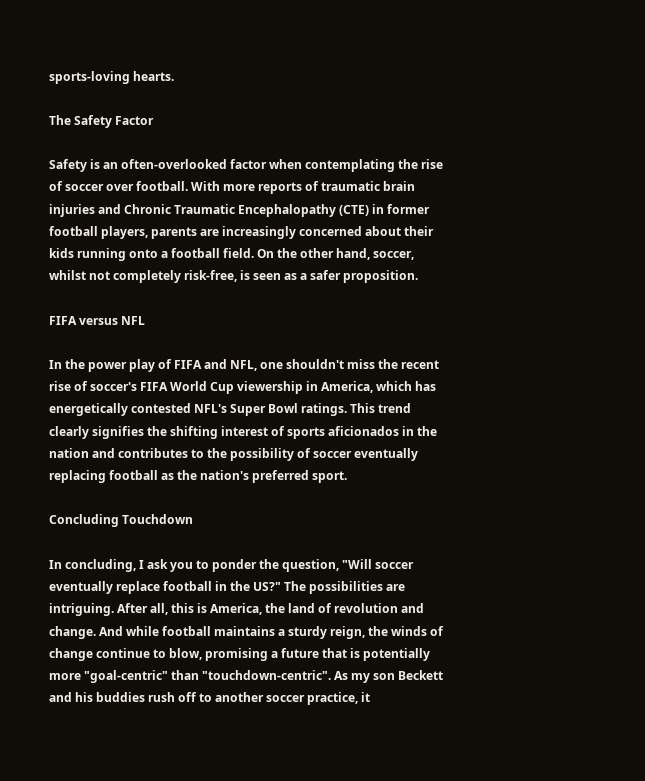sports-loving hearts.

The Safety Factor

Safety is an often-overlooked factor when contemplating the rise of soccer over football. With more reports of traumatic brain injuries and Chronic Traumatic Encephalopathy (CTE) in former football players, parents are increasingly concerned about their kids running onto a football field. On the other hand, soccer, whilst not completely risk-free, is seen as a safer proposition.

FIFA versus NFL

In the power play of FIFA and NFL, one shouldn't miss the recent rise of soccer's FIFA World Cup viewership in America, which has energetically contested NFL's Super Bowl ratings. This trend clearly signifies the shifting interest of sports aficionados in the nation and contributes to the possibility of soccer eventually replacing football as the nation's preferred sport.

Concluding Touchdown

In concluding, I ask you to ponder the question, "Will soccer eventually replace football in the US?" The possibilities are intriguing. After all, this is America, the land of revolution and change. And while football maintains a sturdy reign, the winds of change continue to blow, promising a future that is potentially more "goal-centric" than "touchdown-centric". As my son Beckett and his buddies rush off to another soccer practice, it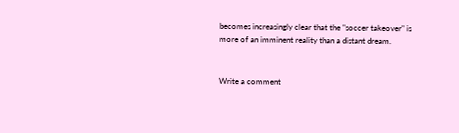becomes increasingly clear that the "soccer takeover" is more of an imminent reality than a distant dream.


Write a comment